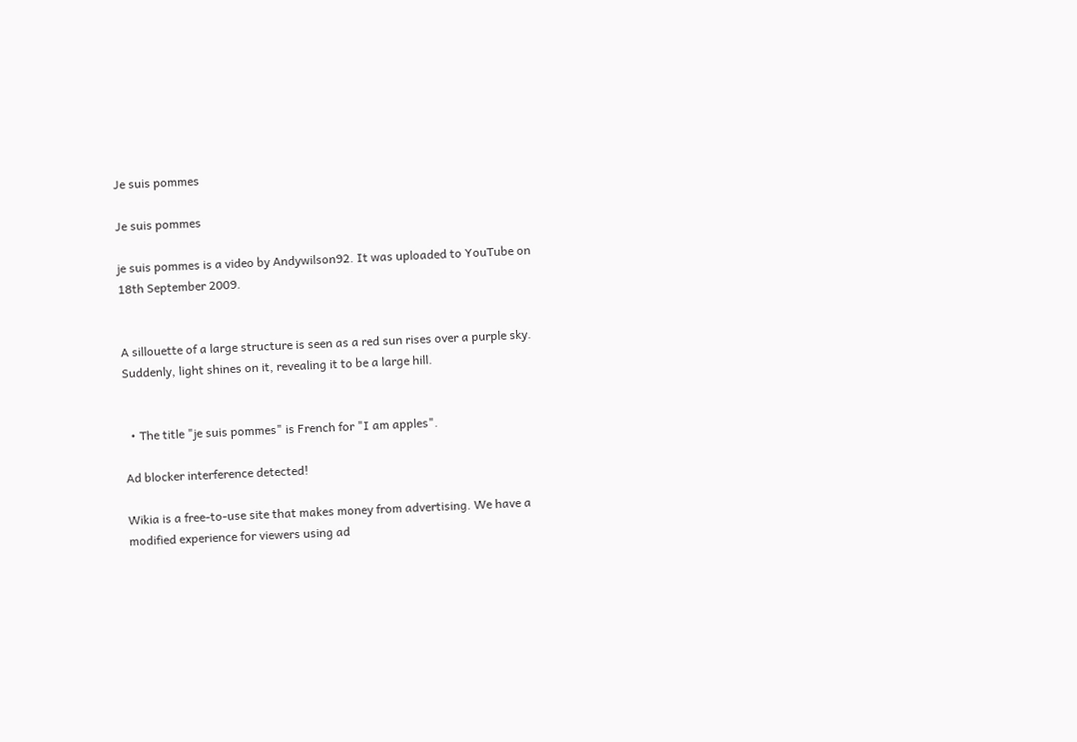Je suis pommes

Je suis pommes

je suis pommes is a video by Andywilson92. It was uploaded to YouTube on 18th September 2009.


A sillouette of a large structure is seen as a red sun rises over a purple sky. Suddenly, light shines on it, revealing it to be a large hill.


  • The title "je suis pommes" is French for "I am apples".

Ad blocker interference detected!

Wikia is a free-to-use site that makes money from advertising. We have a modified experience for viewers using ad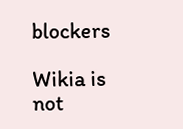blockers

Wikia is not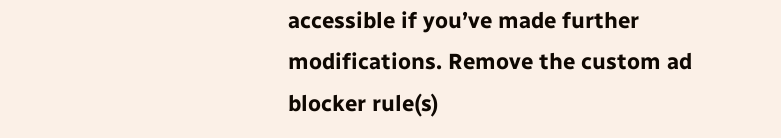accessible if you’ve made further modifications. Remove the custom ad blocker rule(s)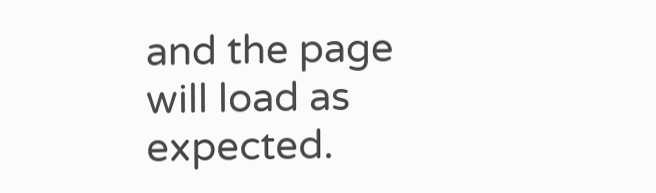and the page will load as expected.